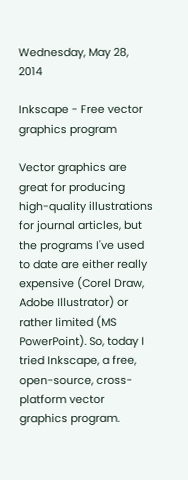Wednesday, May 28, 2014

Inkscape - Free vector graphics program

Vector graphics are great for producing high-quality illustrations for journal articles, but the programs I've used to date are either really expensive (Corel Draw, Adobe Illustrator) or rather limited (MS PowerPoint). So, today I tried Inkscape, a free, open-source, cross-platform vector graphics program.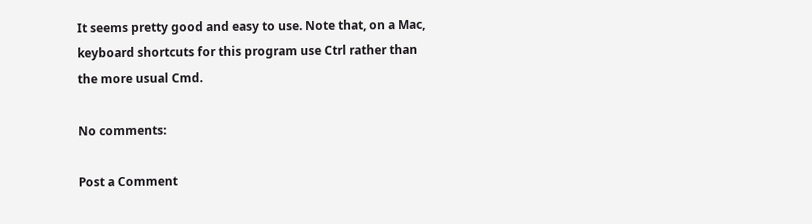It seems pretty good and easy to use. Note that, on a Mac, keyboard shortcuts for this program use Ctrl rather than the more usual Cmd.

No comments:

Post a Comment